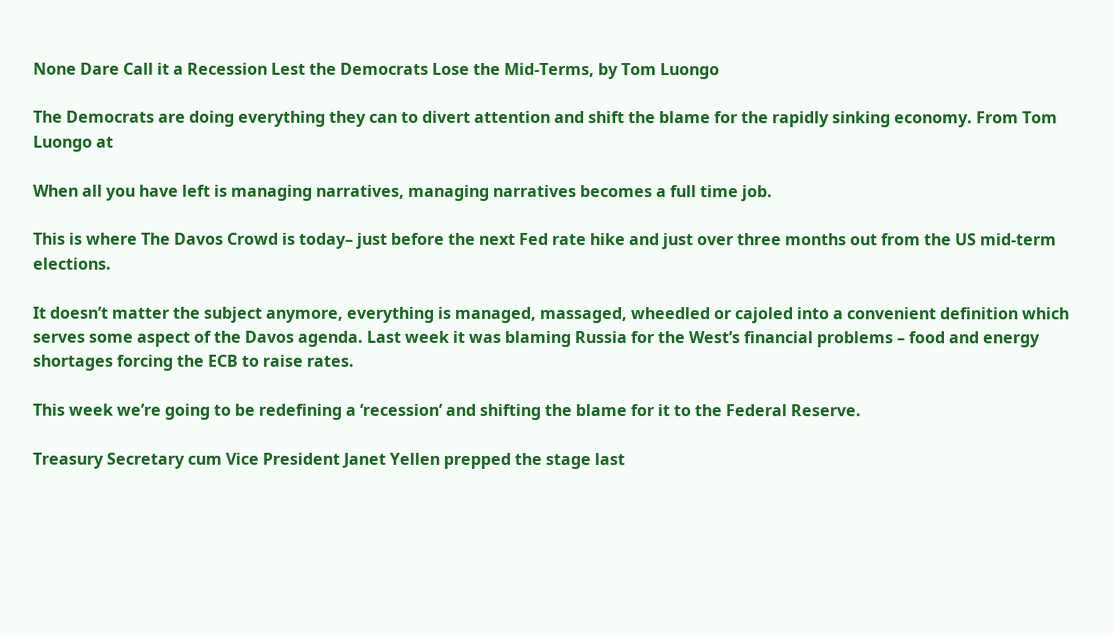None Dare Call it a Recession Lest the Democrats Lose the Mid-Terms, by Tom Luongo

The Democrats are doing everything they can to divert attention and shift the blame for the rapidly sinking economy. From Tom Luongo at

When all you have left is managing narratives, managing narratives becomes a full time job.

This is where The Davos Crowd is today– just before the next Fed rate hike and just over three months out from the US mid-term elections.

It doesn’t matter the subject anymore, everything is managed, massaged, wheedled or cajoled into a convenient definition which serves some aspect of the Davos agenda. Last week it was blaming Russia for the West’s financial problems – food and energy shortages forcing the ECB to raise rates.

This week we’re going to be redefining a ‘recession’ and shifting the blame for it to the Federal Reserve.

Treasury Secretary cum Vice President Janet Yellen prepped the stage last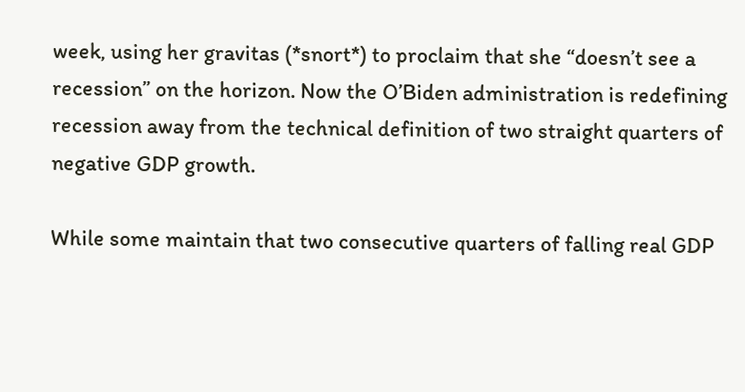week, using her gravitas (*snort*) to proclaim that she “doesn’t see a recession” on the horizon. Now the O’Biden administration is redefining recession away from the technical definition of two straight quarters of negative GDP growth.

While some maintain that two consecutive quarters of falling real GDP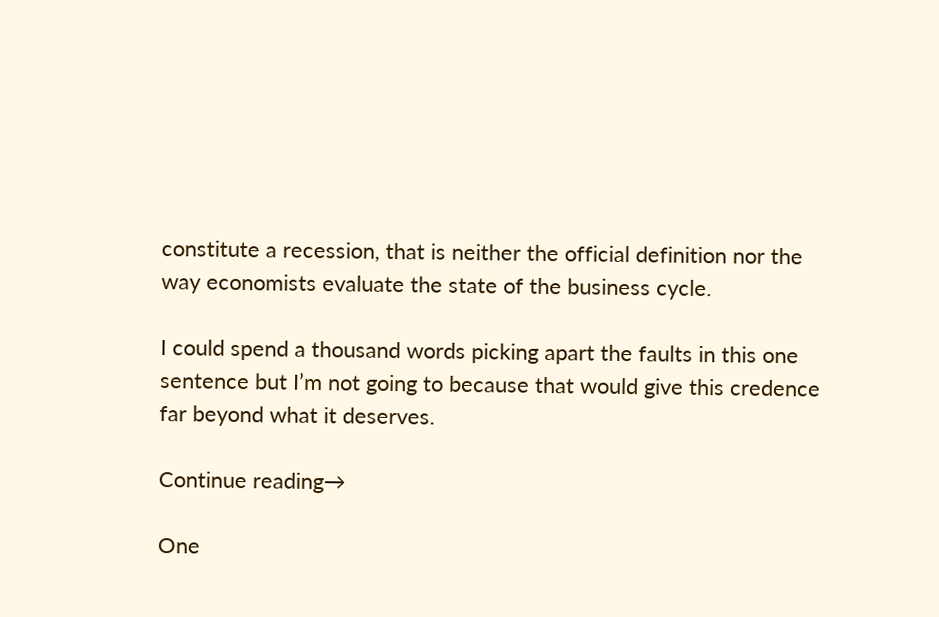constitute a recession, that is neither the official definition nor the way economists evaluate the state of the business cycle.

I could spend a thousand words picking apart the faults in this one sentence but I’m not going to because that would give this credence far beyond what it deserves.

Continue reading→

One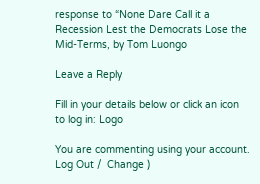response to “None Dare Call it a Recession Lest the Democrats Lose the Mid-Terms, by Tom Luongo

Leave a Reply

Fill in your details below or click an icon to log in: Logo

You are commenting using your account. Log Out /  Change )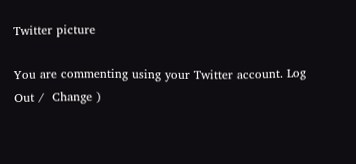Twitter picture

You are commenting using your Twitter account. Log Out /  Change )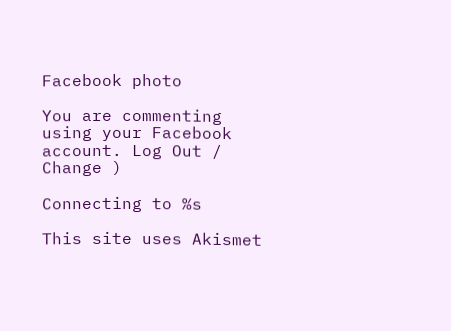Facebook photo

You are commenting using your Facebook account. Log Out /  Change )

Connecting to %s

This site uses Akismet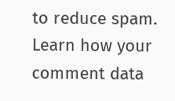to reduce spam. Learn how your comment data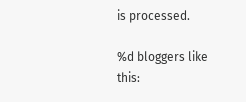is processed.

%d bloggers like this: